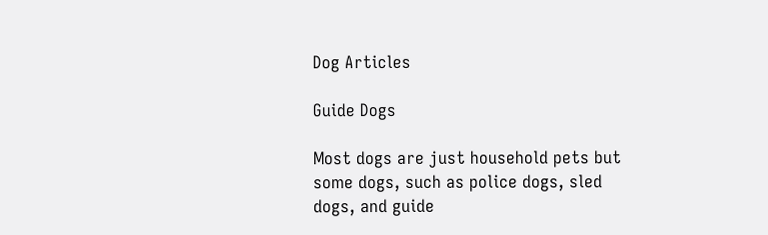Dog Articles

Guide Dogs

Most dogs are just household pets but some dogs, such as police dogs, sled dogs, and guide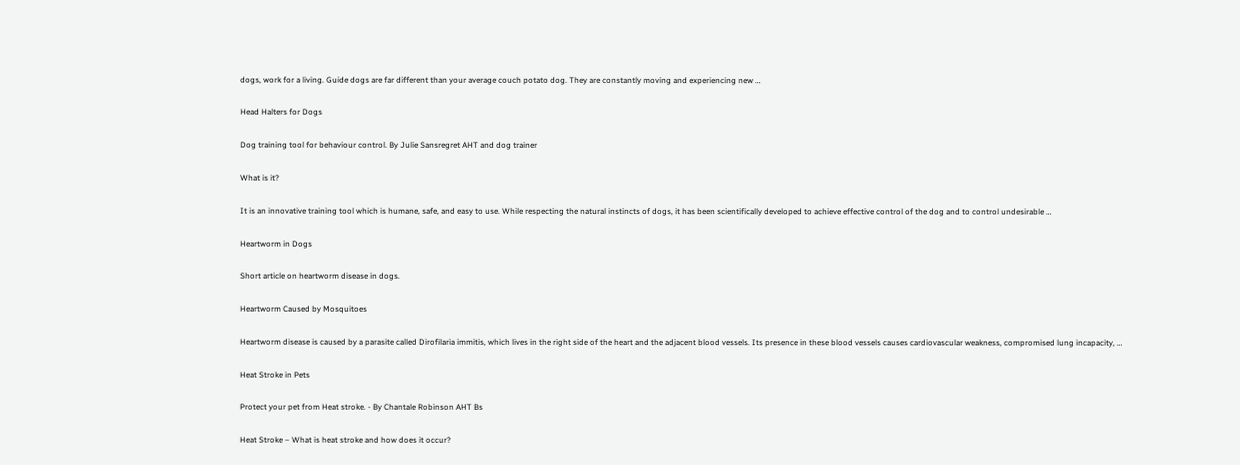dogs, work for a living. Guide dogs are far different than your average couch potato dog. They are constantly moving and experiencing new …

Head Halters for Dogs

Dog training tool for behaviour control. By Julie Sansregret AHT and dog trainer

What is it?

It is an innovative training tool which is humane, safe, and easy to use. While respecting the natural instincts of dogs, it has been scientifically developed to achieve effective control of the dog and to control undesirable …

Heartworm in Dogs

Short article on heartworm disease in dogs.

Heartworm Caused by Mosquitoes

Heartworm disease is caused by a parasite called Dirofilaria immitis, which lives in the right side of the heart and the adjacent blood vessels. Its presence in these blood vessels causes cardiovascular weakness, compromised lung incapacity, …

Heat Stroke in Pets

Protect your pet from Heat stroke. - By Chantale Robinson AHT Bs

Heat Stroke – What is heat stroke and how does it occur?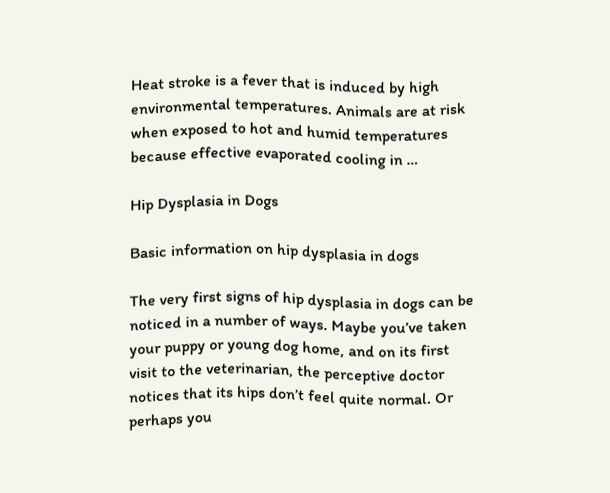Heat stroke is a fever that is induced by high environmental temperatures. Animals are at risk when exposed to hot and humid temperatures because effective evaporated cooling in …

Hip Dysplasia in Dogs

Basic information on hip dysplasia in dogs

The very first signs of hip dysplasia in dogs can be noticed in a number of ways. Maybe you’ve taken your puppy or young dog home, and on its first visit to the veterinarian, the perceptive doctor notices that its hips don’t feel quite normal. Or perhaps you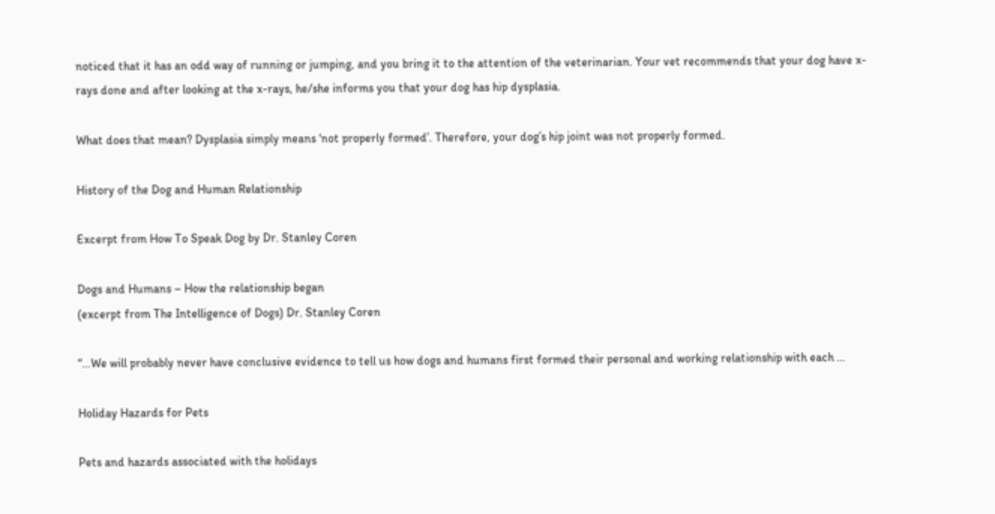noticed that it has an odd way of running or jumping, and you bring it to the attention of the veterinarian. Your vet recommends that your dog have x-rays done and after looking at the x-rays, he/she informs you that your dog has hip dysplasia.

What does that mean? Dysplasia simply means ‘not properly formed’. Therefore, your dog’s hip joint was not properly formed.

History of the Dog and Human Relationship

Excerpt from How To Speak Dog by Dr. Stanley Coren

Dogs and Humans – How the relationship began
(excerpt from The Intelligence of Dogs) Dr. Stanley Coren

“…We will probably never have conclusive evidence to tell us how dogs and humans first formed their personal and working relationship with each …

Holiday Hazards for Pets

Pets and hazards associated with the holidays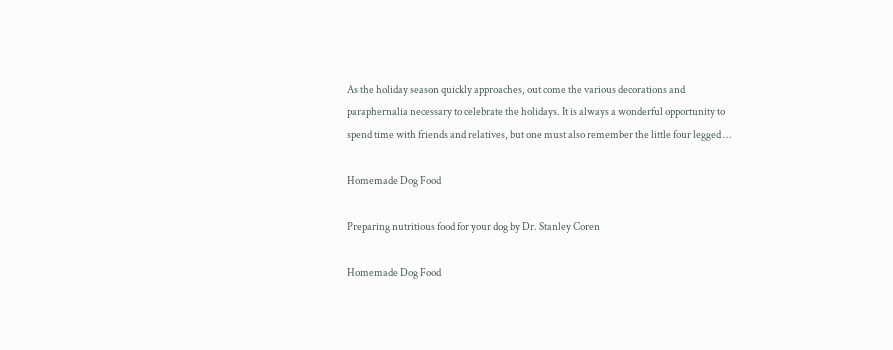As the holiday season quickly approaches, out come the various decorations and paraphernalia necessary to celebrate the holidays. It is always a wonderful opportunity to spend time with friends and relatives, but one must also remember the little four legged …

Homemade Dog Food

Preparing nutritious food for your dog by Dr. Stanley Coren

Homemade Dog Food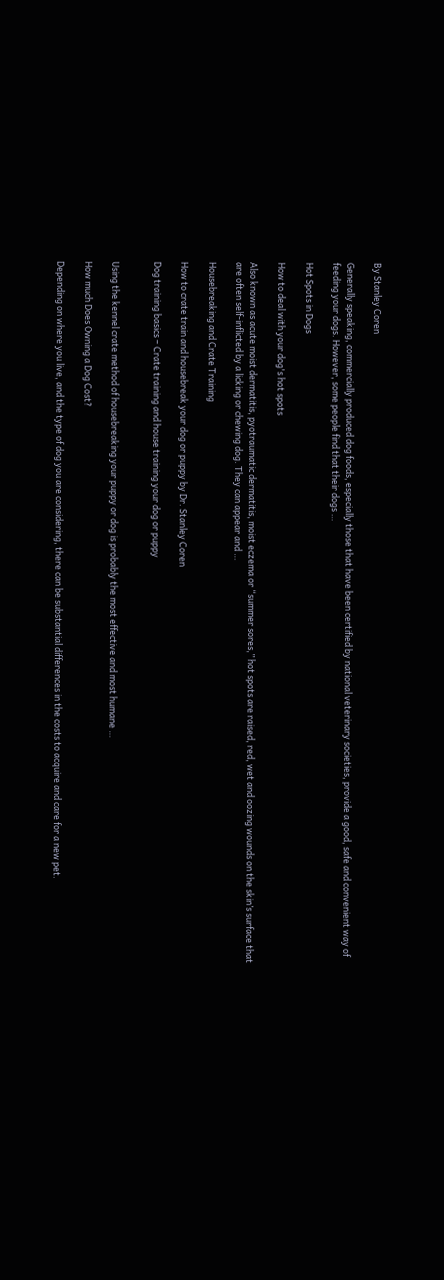By Stanley Coren

Generally speaking, commercially produced dog foods, especially those that have been certified by national veterinary societies, provide a good, safe and convenient way of feeding your dogs. However, some people find that their dogs …

Hot Spots in Dogs

How to deal with your dog's hot spots

Also known as acute moist dermatitis, pyotraumatic dermatitis, moist eczema or “summer sores,” hot spots are raised, red, wet and oozing wounds on the skin’s surface that are often self-inflicted by a licking or chewing dog. They can appear and …

Housebreaking and Crate Training

How to crate train and housebreak your dog or puppy by Dr. Stanley Coren

Dog training basics – Crate training and house training your dog or puppy


Using the kennel crate method of housebreaking your puppy or dog is probably the most effective and most humane …

How much Does Owning a Dog Cost?

Depending on where you live, and the type of dog you are considering, there can be substantial differences in the costs to acquire and care for a new pet.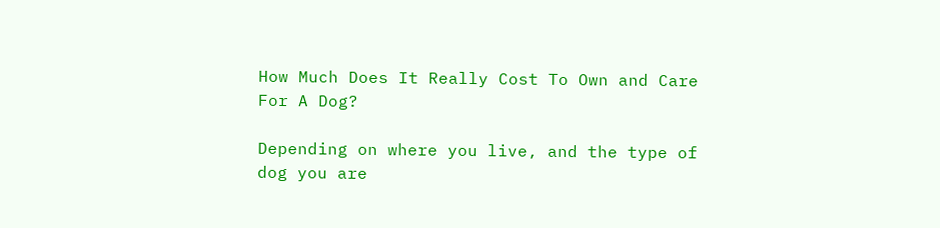How Much Does It Really Cost To Own and Care For A Dog?

Depending on where you live, and the type of dog you are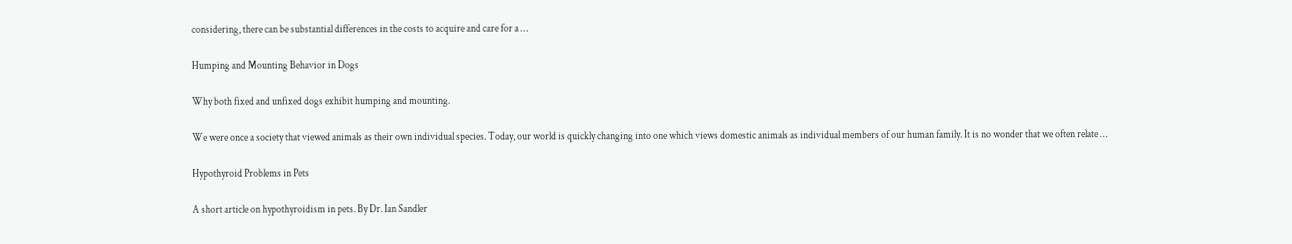considering, there can be substantial differences in the costs to acquire and care for a …

Humping and Mounting Behavior in Dogs

Why both fixed and unfixed dogs exhibit humping and mounting.

We were once a society that viewed animals as their own individual species. Today, our world is quickly changing into one which views domestic animals as individual members of our human family. It is no wonder that we often relate …

Hypothyroid Problems in Pets

A short article on hypothyroidism in pets. By Dr. Ian Sandler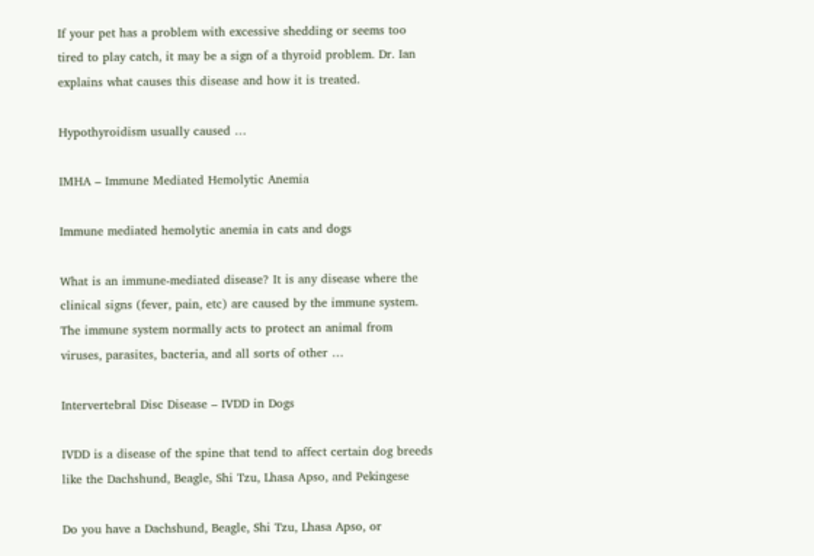If your pet has a problem with excessive shedding or seems too tired to play catch, it may be a sign of a thyroid problem. Dr. Ian explains what causes this disease and how it is treated.

Hypothyroidism usually caused …

IMHA – Immune Mediated Hemolytic Anemia

Immune mediated hemolytic anemia in cats and dogs

What is an immune-mediated disease? It is any disease where the clinical signs (fever, pain, etc) are caused by the immune system. The immune system normally acts to protect an animal from viruses, parasites, bacteria, and all sorts of other …

Intervertebral Disc Disease – IVDD in Dogs

IVDD is a disease of the spine that tend to affect certain dog breeds like the Dachshund, Beagle, Shi Tzu, Lhasa Apso, and Pekingese

Do you have a Dachshund, Beagle, Shi Tzu, Lhasa Apso, or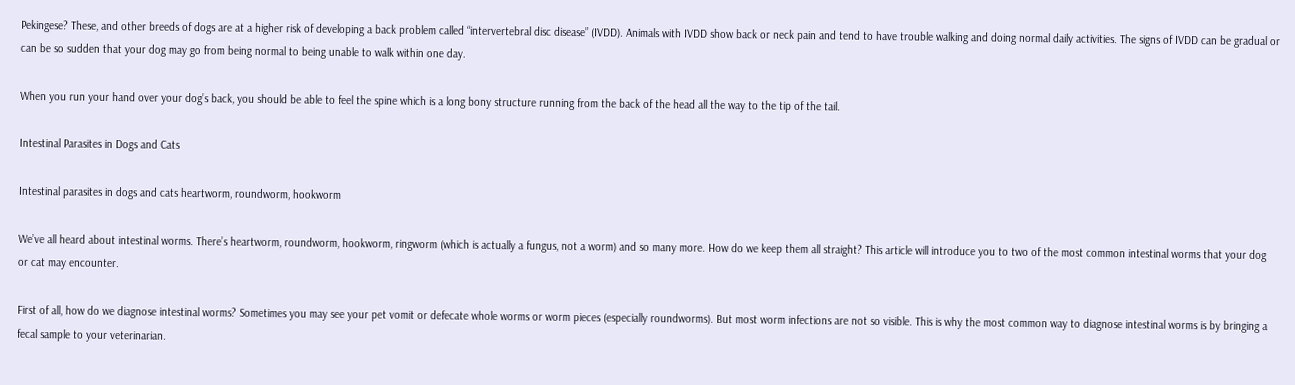Pekingese? These, and other breeds of dogs are at a higher risk of developing a back problem called “intervertebral disc disease” (IVDD). Animals with IVDD show back or neck pain and tend to have trouble walking and doing normal daily activities. The signs of IVDD can be gradual or can be so sudden that your dog may go from being normal to being unable to walk within one day.

When you run your hand over your dog’s back, you should be able to feel the spine which is a long bony structure running from the back of the head all the way to the tip of the tail.

Intestinal Parasites in Dogs and Cats

Intestinal parasites in dogs and cats heartworm, roundworm, hookworm

We’ve all heard about intestinal worms. There’s heartworm, roundworm, hookworm, ringworm (which is actually a fungus, not a worm) and so many more. How do we keep them all straight? This article will introduce you to two of the most common intestinal worms that your dog or cat may encounter.

First of all, how do we diagnose intestinal worms? Sometimes you may see your pet vomit or defecate whole worms or worm pieces (especially roundworms). But most worm infections are not so visible. This is why the most common way to diagnose intestinal worms is by bringing a fecal sample to your veterinarian.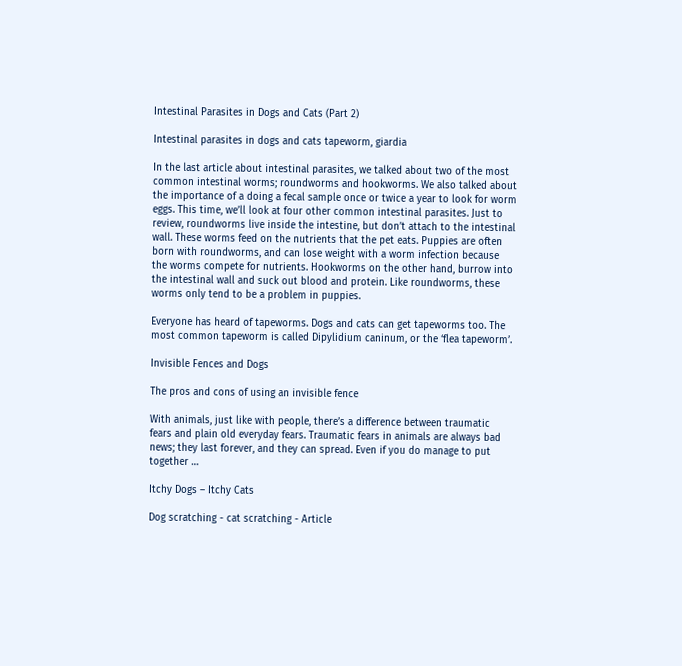Intestinal Parasites in Dogs and Cats (Part 2)

Intestinal parasites in dogs and cats tapeworm, giardia

In the last article about intestinal parasites, we talked about two of the most common intestinal worms; roundworms and hookworms. We also talked about the importance of a doing a fecal sample once or twice a year to look for worm eggs. This time, we’ll look at four other common intestinal parasites. Just to review, roundworms live inside the intestine, but don’t attach to the intestinal wall. These worms feed on the nutrients that the pet eats. Puppies are often born with roundworms, and can lose weight with a worm infection because the worms compete for nutrients. Hookworms on the other hand, burrow into the intestinal wall and suck out blood and protein. Like roundworms, these worms only tend to be a problem in puppies.

Everyone has heard of tapeworms. Dogs and cats can get tapeworms too. The most common tapeworm is called Dipylidium caninum, or the ‘flea tapeworm’.

Invisible Fences and Dogs

The pros and cons of using an invisible fence

With animals, just like with people, there’s a difference between traumatic fears and plain old everyday fears. Traumatic fears in animals are always bad news; they last forever, and they can spread. Even if you do manage to put together …

Itchy Dogs – Itchy Cats

Dog scratching - cat scratching - Article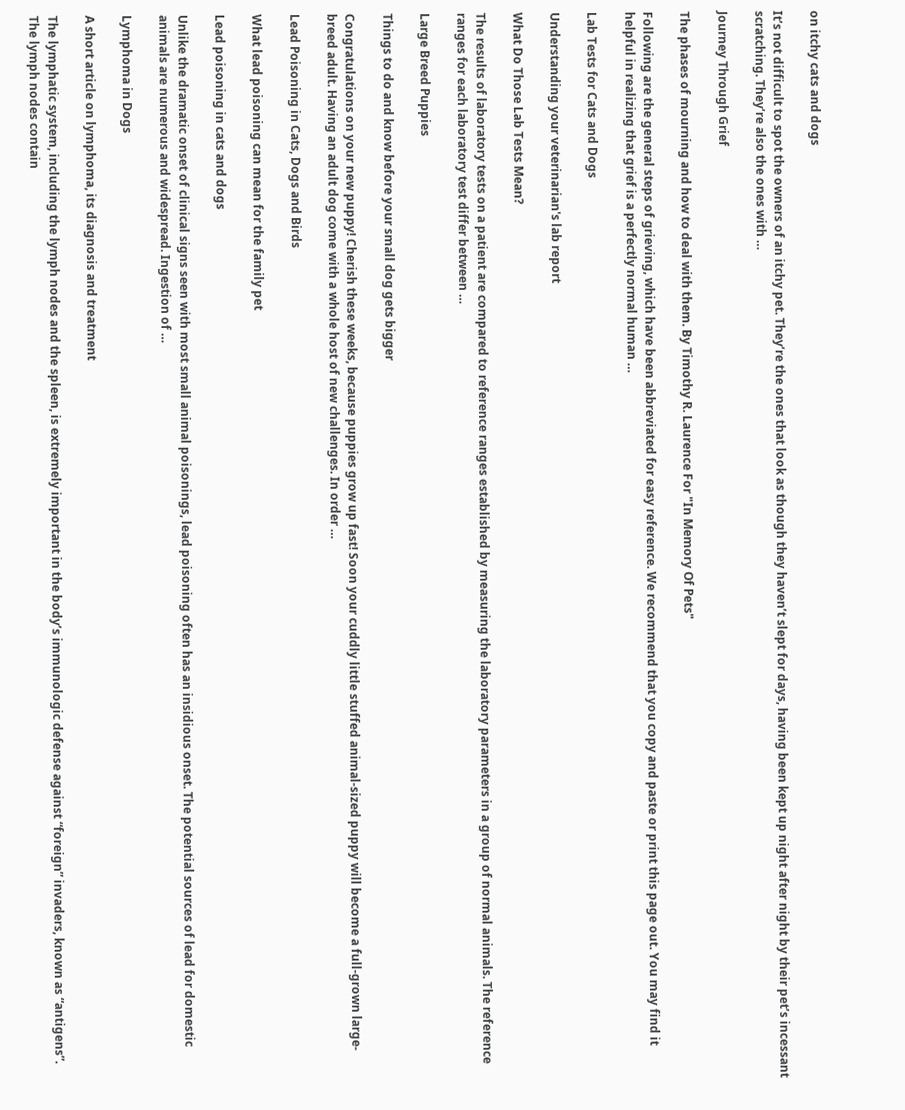on itchy cats and dogs

It’s not difficult to spot the owners of an itchy pet. They’re the ones that look as though they haven’t slept for days, having been kept up night after night by their pet’s incessant scratching. They’re also the ones with …

Journey Through Grief

The phases of mourning and how to deal with them. By Timothy R. Laurence For "In Memory Of Pets"

Following are the general steps of grieving, which have been abbreviated for easy reference. We recommend that you copy and paste or print this page out. You may find it helpful in realizing that grief is a perfectly normal human …

Lab Tests for Cats and Dogs

Understanding your veterinarian's lab report

What Do Those Lab Tests Mean?

The results of laboratory tests on a patient are compared to reference ranges established by measuring the laboratory parameters in a group of normal animals. The reference ranges for each laboratory test differ between …

Large Breed Puppies

Things to do and know before your small dog gets bigger

Congratulations on your new puppy! Cherish these weeks, because puppies grow up fast! Soon your cuddly little stuffed animal-sized puppy will become a full-grown large-breed adult. Having an adult dog come with a whole host of new challenges. In order …

Lead Poisoning in Cats, Dogs and Birds

What lead poisoning can mean for the family pet

Lead poisoning in cats and dogs

Unlike the dramatic onset of clinical signs seen with most small animal poisonings, lead poisoning often has an insidious onset. The potential sources of lead for domestic animals are numerous and widespread. Ingestion of …

Lymphoma in Dogs

A short article on lymphoma, its diagnosis and treatment

The lymphatic system, including the lymph nodes and the spleen, is extremely important in the body’s immunologic defense against “foreign” invaders, known as “antigens”. The lymph nodes contain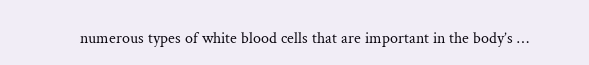numerous types of white blood cells that are important in the body’s …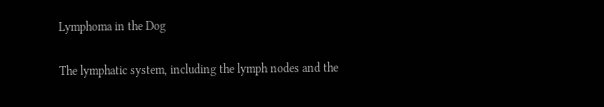Lymphoma in the Dog

The lymphatic system, including the lymph nodes and the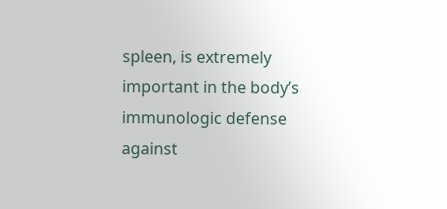spleen, is extremely important in the body’s immunologic defense against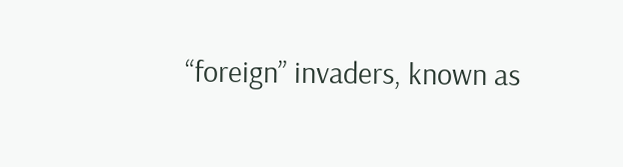“foreign” invaders, known as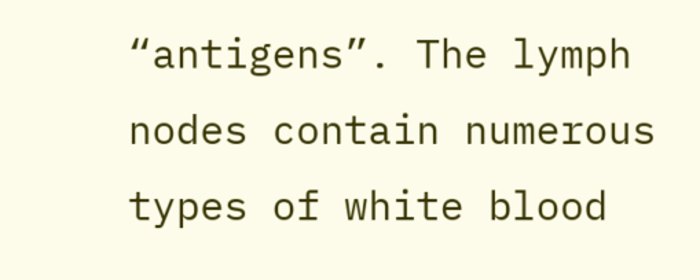“antigens”. The lymph nodes contain numerous types of white blood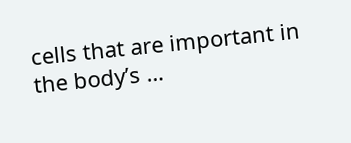cells that are important in the body’s …